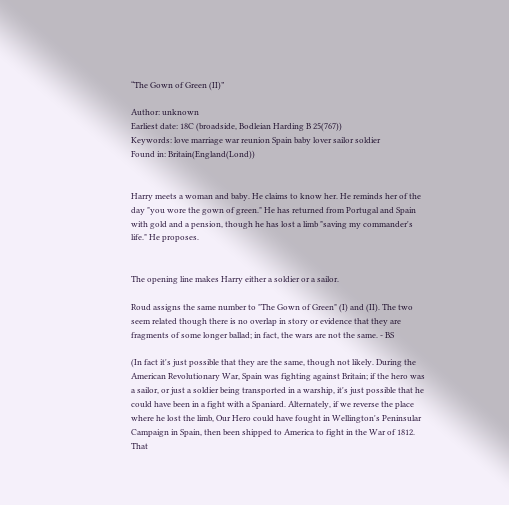“The Gown of Green (II)”

Author: unknown
Earliest date: 18C (broadside, Bodleian Harding B 25(767))
Keywords: love marriage war reunion Spain baby lover sailor soldier
Found in: Britain(England(Lond))


Harry meets a woman and baby. He claims to know her. He reminds her of the day "you wore the gown of green." He has returned from Portugal and Spain with gold and a pension, though he has lost a limb "saving my commander's life." He proposes.


The opening line makes Harry either a soldier or a sailor.

Roud assigns the same number to "The Gown of Green" (I) and (II). The two seem related though there is no overlap in story or evidence that they are fragments of some longer ballad; in fact, the wars are not the same. - BS

(In fact it's just possible that they are the same, though not likely. During the American Revolutionary War, Spain was fighting against Britain; if the hero was a sailor, or just a soldier being transported in a warship, it's just possible that he could have been in a fight with a Spaniard. Alternately, if we reverse the place where he lost the limb, Our Hero could have fought in Wellington's Peninsular Campaign in Spain, then been shipped to America to fight in the War of 1812. That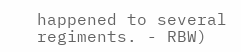happened to several regiments. - RBW)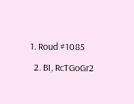1. Roud #1085
  2. BI, RcTGoGr2